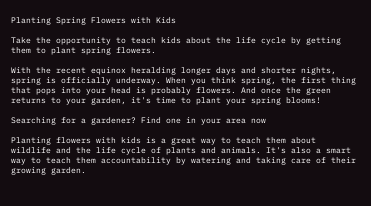Planting Spring Flowers with Kids

Take the opportunity to teach kids about the life cycle by getting them to plant spring flowers.

With the recent equinox heralding longer days and shorter nights, spring is officially underway. When you think spring, the first thing that pops into your head is probably flowers. And once the green returns to your garden, it's time to plant your spring blooms!

Searching for a gardener? Find one in your area now

Planting flowers with kids is a great way to teach them about wildlife and the life cycle of plants and animals. It's also a smart way to teach them accountability by watering and taking care of their growing garden.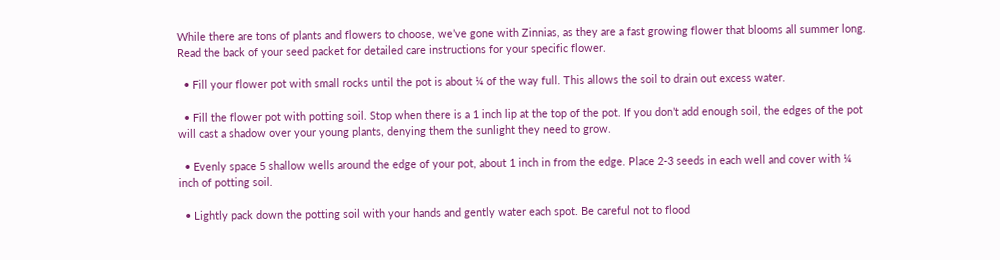While there are tons of plants and flowers to choose, we’ve gone with Zinnias, as they are a fast growing flower that blooms all summer long. Read the back of your seed packet for detailed care instructions for your specific flower.

  • Fill your flower pot with small rocks until the pot is about ¼ of the way full. This allows the soil to drain out excess water.

  • Fill the flower pot with potting soil. Stop when there is a 1 inch lip at the top of the pot. If you don’t add enough soil, the edges of the pot will cast a shadow over your young plants, denying them the sunlight they need to grow.

  • Evenly space 5 shallow wells around the edge of your pot, about 1 inch in from the edge. Place 2-3 seeds in each well and cover with ¼ inch of potting soil.

  • Lightly pack down the potting soil with your hands and gently water each spot. Be careful not to flood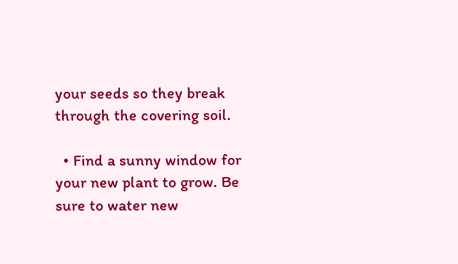your seeds so they break through the covering soil.

  • Find a sunny window for your new plant to grow. Be sure to water new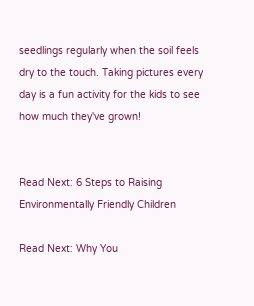seedlings regularly when the soil feels dry to the touch. Taking pictures every day is a fun activity for the kids to see how much they've grown!


Read Next: 6 Steps to Raising Environmentally Friendly Children

Read Next: Why You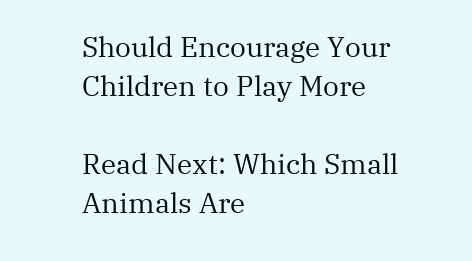Should Encourage Your Children to Play More

Read Next: Which Small Animals Are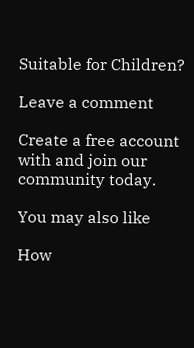Suitable for Children?

Leave a comment

Create a free account with and join our community today.

You may also like

How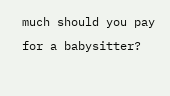much should you pay for a babysitter?